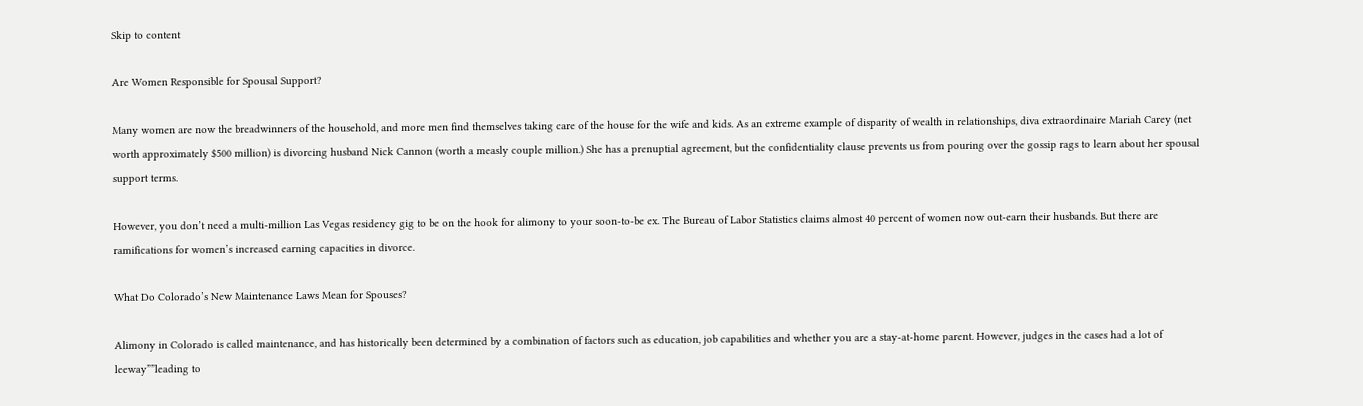Skip to content

Are Women Responsible for Spousal Support?

Many women are now the breadwinners of the household, and more men find themselves taking care of the house for the wife and kids. As an extreme example of disparity of wealth in relationships, diva extraordinaire Mariah Carey (net worth approximately $500 million) is divorcing husband Nick Cannon (worth a measly couple million.) She has a prenuptial agreement, but the confidentiality clause prevents us from pouring over the gossip rags to learn about her spousal support terms.

However, you don’t need a multi-million Las Vegas residency gig to be on the hook for alimony to your soon-to-be ex. The Bureau of Labor Statistics claims almost 40 percent of women now out-earn their husbands. But there are ramifications for women’s increased earning capacities in divorce.

What Do Colorado’s New Maintenance Laws Mean for Spouses?

Alimony in Colorado is called maintenance, and has historically been determined by a combination of factors such as education, job capabilities and whether you are a stay-at-home parent. However, judges in the cases had a lot of leeway””leading to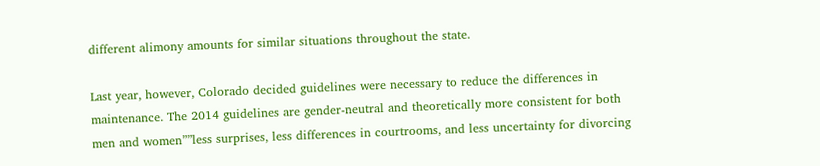different alimony amounts for similar situations throughout the state.

Last year, however, Colorado decided guidelines were necessary to reduce the differences in maintenance. The 2014 guidelines are gender-neutral and theoretically more consistent for both men and women””less surprises, less differences in courtrooms, and less uncertainty for divorcing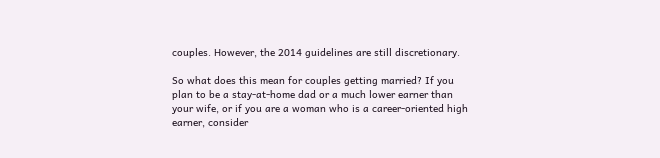couples. However, the 2014 guidelines are still discretionary.

So what does this mean for couples getting married? If you plan to be a stay-at-home dad or a much lower earner than your wife, or if you are a woman who is a career-oriented high earner, consider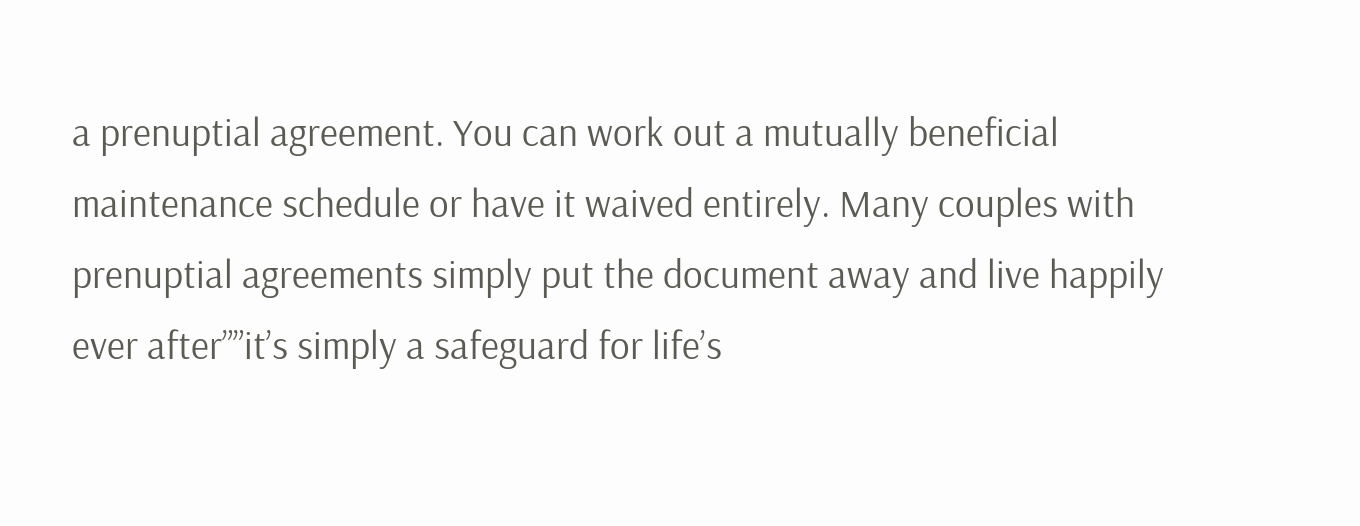a prenuptial agreement. You can work out a mutually beneficial maintenance schedule or have it waived entirely. Many couples with prenuptial agreements simply put the document away and live happily ever after””it’s simply a safeguard for life’s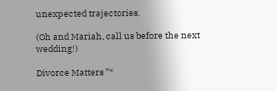unexpected trajectories.

(Oh and Mariah, call us before the next wedding!)

Divorce Matters ”“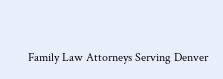Family Law Attorneys Serving Denver